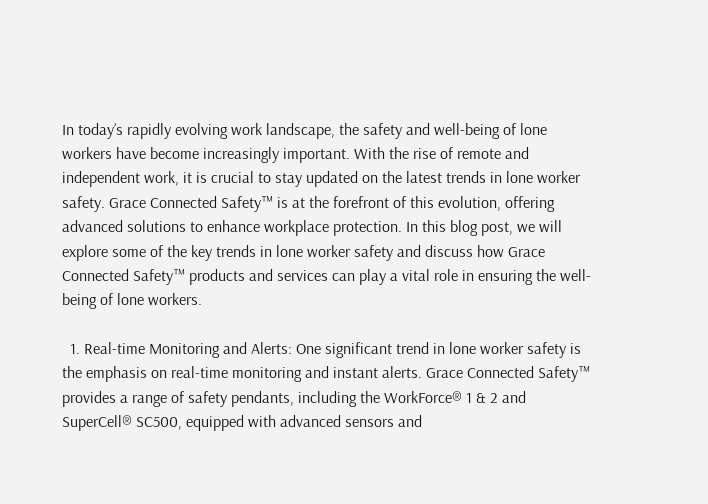In today’s rapidly evolving work landscape, the safety and well-being of lone workers have become increasingly important. With the rise of remote and independent work, it is crucial to stay updated on the latest trends in lone worker safety. Grace Connected Safety™ is at the forefront of this evolution, offering advanced solutions to enhance workplace protection. In this blog post, we will explore some of the key trends in lone worker safety and discuss how Grace Connected Safety™ products and services can play a vital role in ensuring the well-being of lone workers.

  1. Real-time Monitoring and Alerts: One significant trend in lone worker safety is the emphasis on real-time monitoring and instant alerts. Grace Connected Safety™ provides a range of safety pendants, including the WorkForce® 1 & 2 and SuperCell® SC500, equipped with advanced sensors and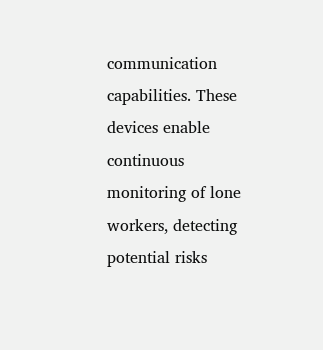communication capabilities. These devices enable continuous monitoring of lone workers, detecting potential risks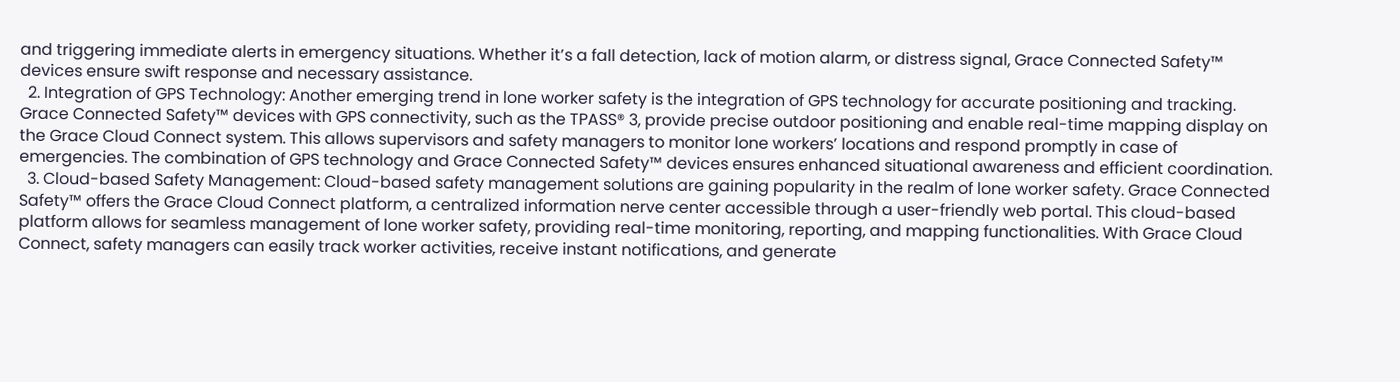and triggering immediate alerts in emergency situations. Whether it’s a fall detection, lack of motion alarm, or distress signal, Grace Connected Safety™ devices ensure swift response and necessary assistance.
  2. Integration of GPS Technology: Another emerging trend in lone worker safety is the integration of GPS technology for accurate positioning and tracking. Grace Connected Safety™ devices with GPS connectivity, such as the TPASS® 3, provide precise outdoor positioning and enable real-time mapping display on the Grace Cloud Connect system. This allows supervisors and safety managers to monitor lone workers’ locations and respond promptly in case of emergencies. The combination of GPS technology and Grace Connected Safety™ devices ensures enhanced situational awareness and efficient coordination.
  3. Cloud-based Safety Management: Cloud-based safety management solutions are gaining popularity in the realm of lone worker safety. Grace Connected Safety™ offers the Grace Cloud Connect platform, a centralized information nerve center accessible through a user-friendly web portal. This cloud-based platform allows for seamless management of lone worker safety, providing real-time monitoring, reporting, and mapping functionalities. With Grace Cloud Connect, safety managers can easily track worker activities, receive instant notifications, and generate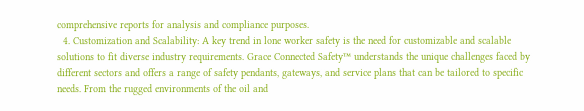comprehensive reports for analysis and compliance purposes.
  4. Customization and Scalability: A key trend in lone worker safety is the need for customizable and scalable solutions to fit diverse industry requirements. Grace Connected Safety™ understands the unique challenges faced by different sectors and offers a range of safety pendants, gateways, and service plans that can be tailored to specific needs. From the rugged environments of the oil and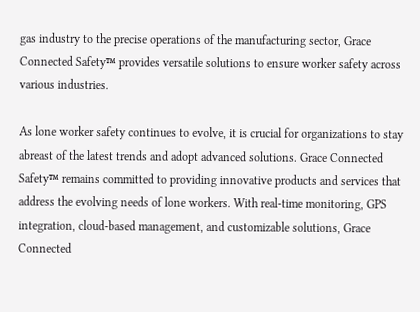gas industry to the precise operations of the manufacturing sector, Grace Connected Safety™ provides versatile solutions to ensure worker safety across various industries.

As lone worker safety continues to evolve, it is crucial for organizations to stay abreast of the latest trends and adopt advanced solutions. Grace Connected Safety™ remains committed to providing innovative products and services that address the evolving needs of lone workers. With real-time monitoring, GPS integration, cloud-based management, and customizable solutions, Grace Connected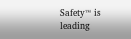Safety™ is leading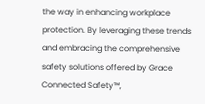the way in enhancing workplace protection. By leveraging these trends and embracing the comprehensive safety solutions offered by Grace Connected Safety™,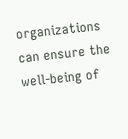organizations can ensure the well-being of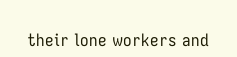their lone workers and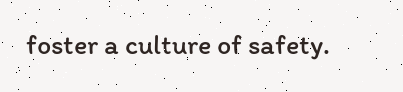foster a culture of safety.